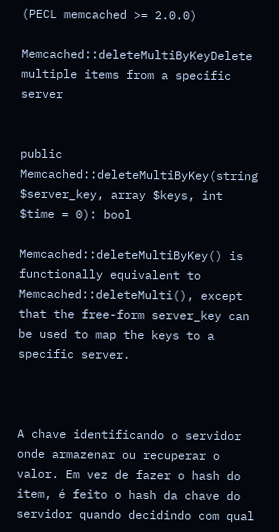(PECL memcached >= 2.0.0)

Memcached::deleteMultiByKeyDelete multiple items from a specific server


public Memcached::deleteMultiByKey(string $server_key, array $keys, int $time = 0): bool

Memcached::deleteMultiByKey() is functionally equivalent to Memcached::deleteMulti(), except that the free-form server_key can be used to map the keys to a specific server.



A chave identificando o servidor onde armazenar ou recuperar o valor. Em vez de fazer o hash do item, é feito o hash da chave do servidor quando decidindo com qual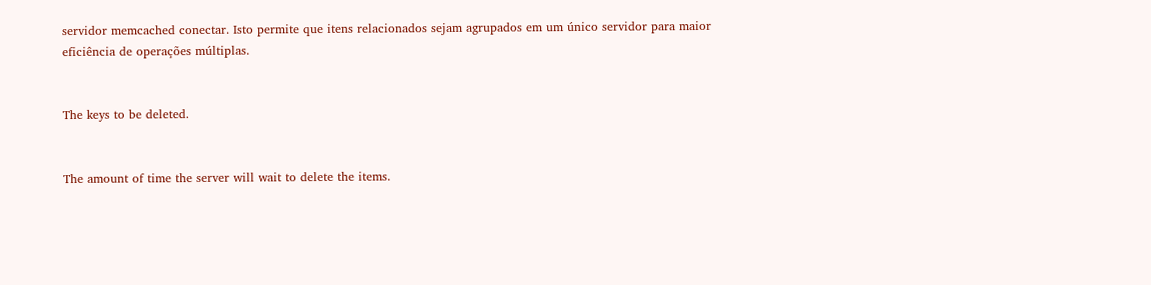servidor memcached conectar. Isto permite que itens relacionados sejam agrupados em um único servidor para maior eficiência de operações múltiplas.


The keys to be deleted.


The amount of time the server will wait to delete the items.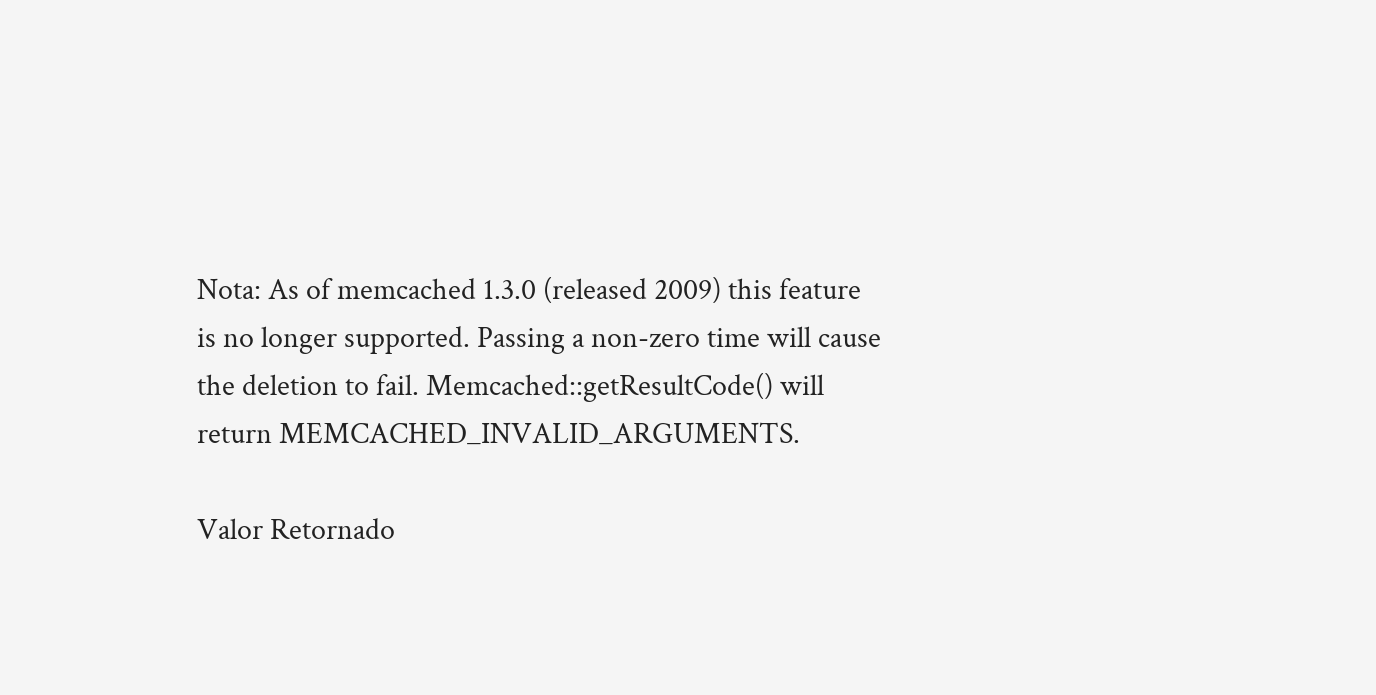Nota: As of memcached 1.3.0 (released 2009) this feature is no longer supported. Passing a non-zero time will cause the deletion to fail. Memcached::getResultCode() will return MEMCACHED_INVALID_ARGUMENTS.

Valor Retornado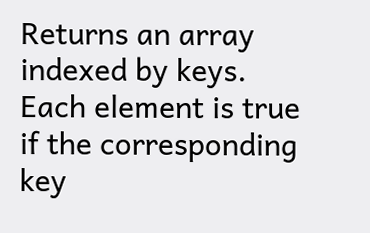Returns an array indexed by keys. Each element is true if the corresponding key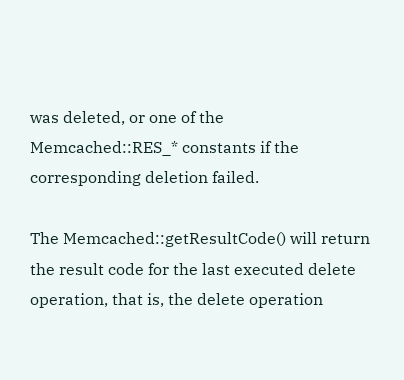was deleted, or one of the Memcached::RES_* constants if the corresponding deletion failed.

The Memcached::getResultCode() will return the result code for the last executed delete operation, that is, the delete operation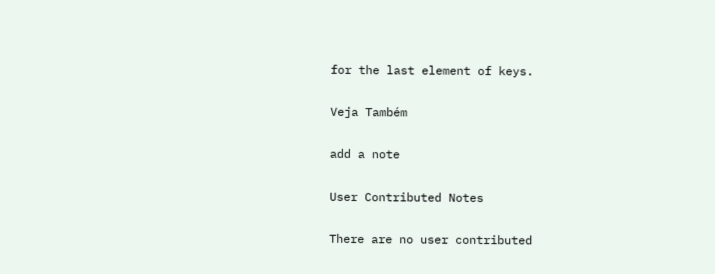for the last element of keys.

Veja Também

add a note

User Contributed Notes

There are no user contributed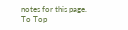notes for this page.
To Top